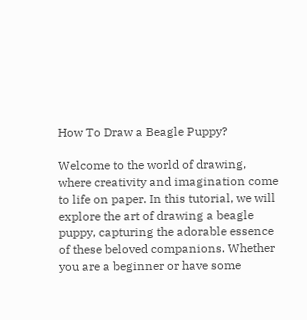How To Draw a Beagle Puppy?

Welcome to the world of drawing, where creativity and imagination come to life on paper. In this tutorial, we will explore the art of drawing a beagle puppy, capturing the adorable essence of these beloved companions. Whether you are a beginner or have some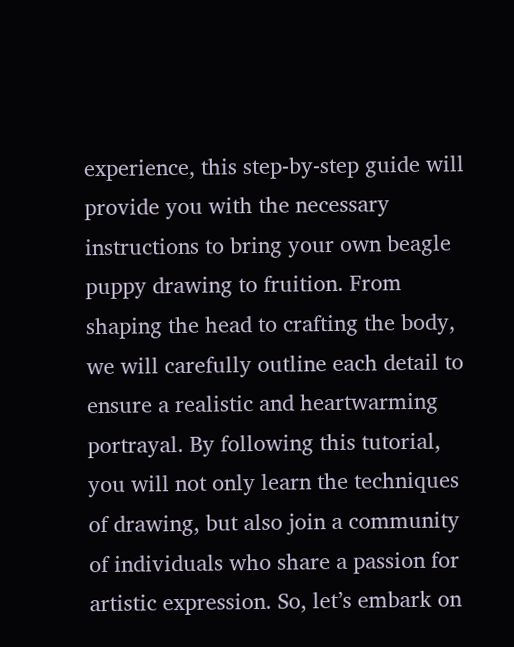experience, this step-by-step guide will provide you with the necessary instructions to bring your own beagle puppy drawing to fruition. From shaping the head to crafting the body, we will carefully outline each detail to ensure a realistic and heartwarming portrayal. By following this tutorial, you will not only learn the techniques of drawing, but also join a community of individuals who share a passion for artistic expression. So, let’s embark on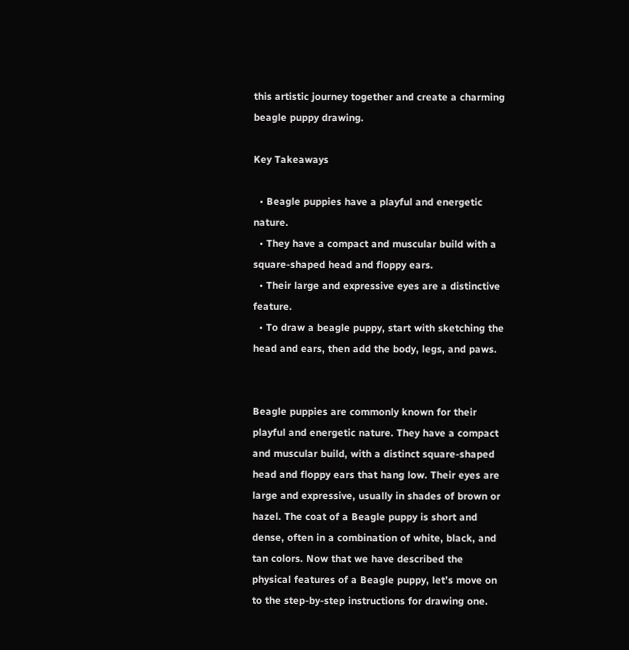this artistic journey together and create a charming beagle puppy drawing.

Key Takeaways

  • Beagle puppies have a playful and energetic nature.
  • They have a compact and muscular build with a square-shaped head and floppy ears.
  • Their large and expressive eyes are a distinctive feature.
  • To draw a beagle puppy, start with sketching the head and ears, then add the body, legs, and paws.


Beagle puppies are commonly known for their playful and energetic nature. They have a compact and muscular build, with a distinct square-shaped head and floppy ears that hang low. Their eyes are large and expressive, usually in shades of brown or hazel. The coat of a Beagle puppy is short and dense, often in a combination of white, black, and tan colors. Now that we have described the physical features of a Beagle puppy, let’s move on to the step-by-step instructions for drawing one.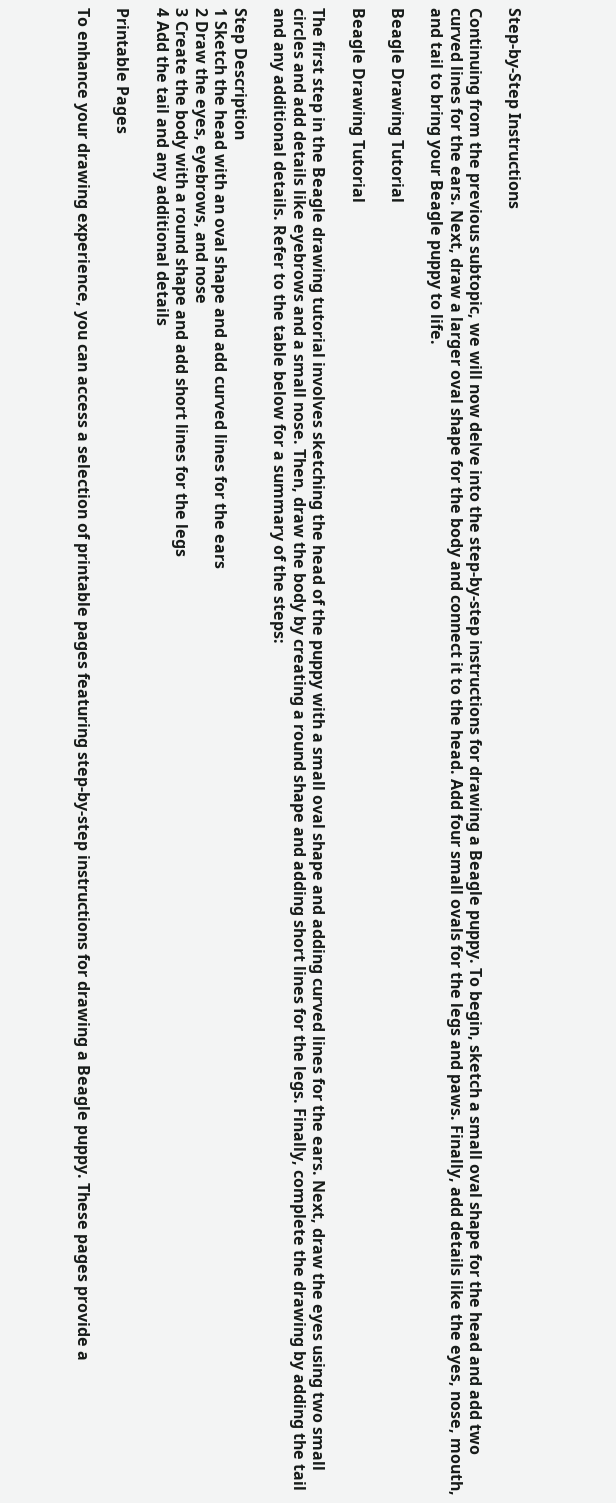Step-by-Step Instructions

Continuing from the previous subtopic, we will now delve into the step-by-step instructions for drawing a Beagle puppy. To begin, sketch a small oval shape for the head and add two curved lines for the ears. Next, draw a larger oval shape for the body and connect it to the head. Add four small ovals for the legs and paws. Finally, add details like the eyes, nose, mouth, and tail to bring your Beagle puppy to life.

Beagle Drawing Tutorial

Beagle Drawing Tutorial

The first step in the Beagle drawing tutorial involves sketching the head of the puppy with a small oval shape and adding curved lines for the ears. Next, draw the eyes using two small circles and add details like eyebrows and a small nose. Then, draw the body by creating a round shape and adding short lines for the legs. Finally, complete the drawing by adding the tail and any additional details. Refer to the table below for a summary of the steps:

Step Description
1 Sketch the head with an oval shape and add curved lines for the ears
2 Draw the eyes, eyebrows, and nose
3 Create the body with a round shape and add short lines for the legs
4 Add the tail and any additional details

Printable Pages

To enhance your drawing experience, you can access a selection of printable pages featuring step-by-step instructions for drawing a Beagle puppy. These pages provide a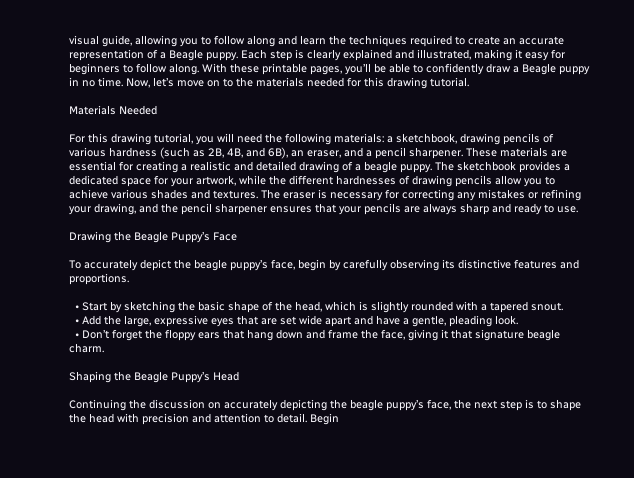visual guide, allowing you to follow along and learn the techniques required to create an accurate representation of a Beagle puppy. Each step is clearly explained and illustrated, making it easy for beginners to follow along. With these printable pages, you’ll be able to confidently draw a Beagle puppy in no time. Now, let’s move on to the materials needed for this drawing tutorial.

Materials Needed

For this drawing tutorial, you will need the following materials: a sketchbook, drawing pencils of various hardness (such as 2B, 4B, and 6B), an eraser, and a pencil sharpener. These materials are essential for creating a realistic and detailed drawing of a beagle puppy. The sketchbook provides a dedicated space for your artwork, while the different hardnesses of drawing pencils allow you to achieve various shades and textures. The eraser is necessary for correcting any mistakes or refining your drawing, and the pencil sharpener ensures that your pencils are always sharp and ready to use.

Drawing the Beagle Puppy’s Face

To accurately depict the beagle puppy’s face, begin by carefully observing its distinctive features and proportions.

  • Start by sketching the basic shape of the head, which is slightly rounded with a tapered snout.
  • Add the large, expressive eyes that are set wide apart and have a gentle, pleading look.
  • Don’t forget the floppy ears that hang down and frame the face, giving it that signature beagle charm.

Shaping the Beagle Puppy’s Head

Continuing the discussion on accurately depicting the beagle puppy’s face, the next step is to shape the head with precision and attention to detail. Begin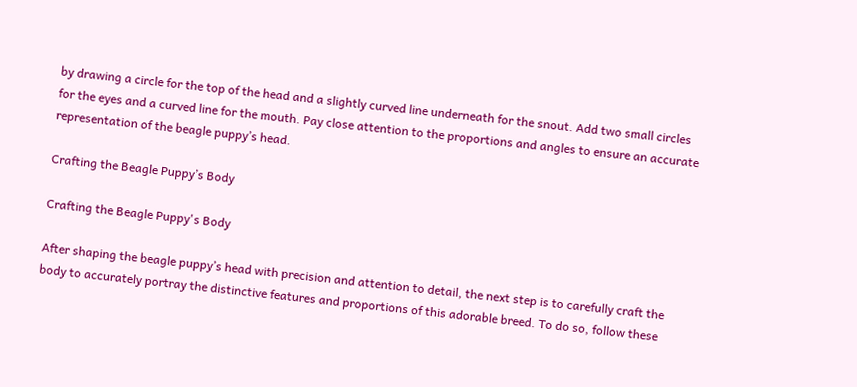by drawing a circle for the top of the head and a slightly curved line underneath for the snout. Add two small circles for the eyes and a curved line for the mouth. Pay close attention to the proportions and angles to ensure an accurate representation of the beagle puppy’s head.

Crafting the Beagle Puppy’s Body

Crafting the Beagle Puppy's Body

After shaping the beagle puppy’s head with precision and attention to detail, the next step is to carefully craft the body to accurately portray the distinctive features and proportions of this adorable breed. To do so, follow these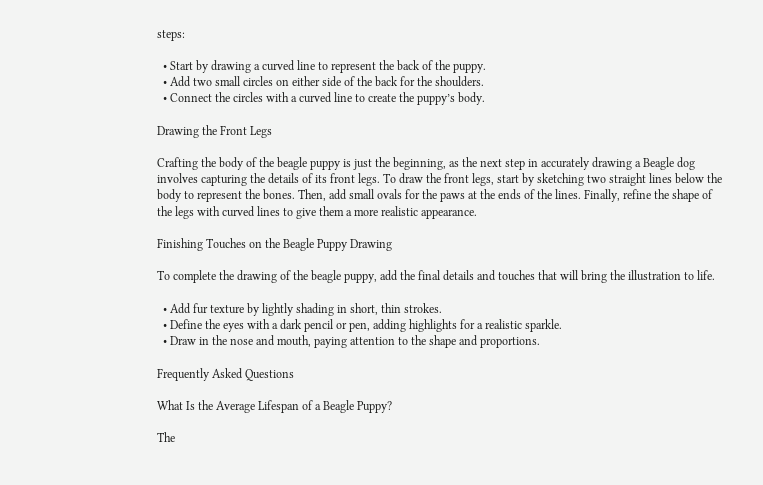steps:

  • Start by drawing a curved line to represent the back of the puppy.
  • Add two small circles on either side of the back for the shoulders.
  • Connect the circles with a curved line to create the puppy’s body.

Drawing the Front Legs

Crafting the body of the beagle puppy is just the beginning, as the next step in accurately drawing a Beagle dog involves capturing the details of its front legs. To draw the front legs, start by sketching two straight lines below the body to represent the bones. Then, add small ovals for the paws at the ends of the lines. Finally, refine the shape of the legs with curved lines to give them a more realistic appearance.

Finishing Touches on the Beagle Puppy Drawing

To complete the drawing of the beagle puppy, add the final details and touches that will bring the illustration to life.

  • Add fur texture by lightly shading in short, thin strokes.
  • Define the eyes with a dark pencil or pen, adding highlights for a realistic sparkle.
  • Draw in the nose and mouth, paying attention to the shape and proportions.

Frequently Asked Questions

What Is the Average Lifespan of a Beagle Puppy?

The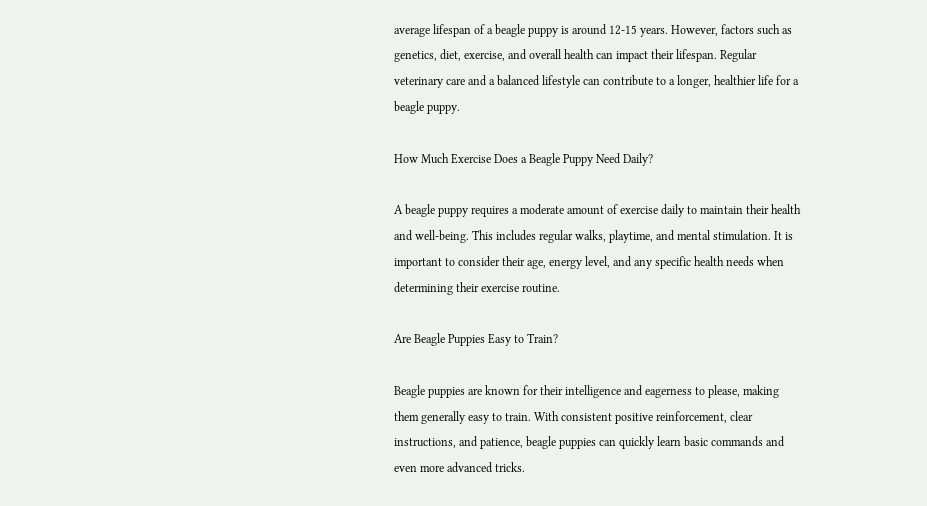average lifespan of a beagle puppy is around 12-15 years. However, factors such as genetics, diet, exercise, and overall health can impact their lifespan. Regular veterinary care and a balanced lifestyle can contribute to a longer, healthier life for a beagle puppy.

How Much Exercise Does a Beagle Puppy Need Daily?

A beagle puppy requires a moderate amount of exercise daily to maintain their health and well-being. This includes regular walks, playtime, and mental stimulation. It is important to consider their age, energy level, and any specific health needs when determining their exercise routine.

Are Beagle Puppies Easy to Train?

Beagle puppies are known for their intelligence and eagerness to please, making them generally easy to train. With consistent positive reinforcement, clear instructions, and patience, beagle puppies can quickly learn basic commands and even more advanced tricks.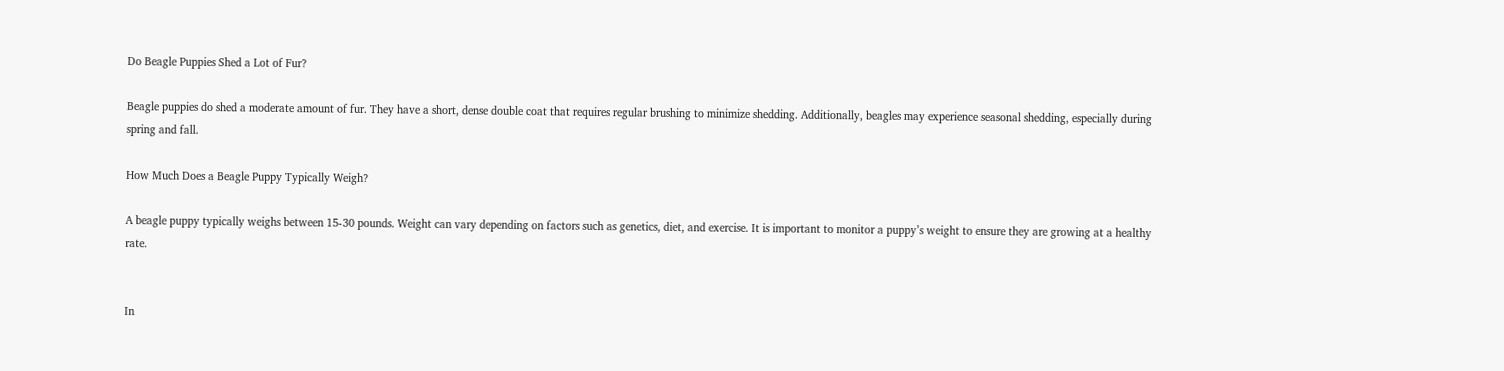Do Beagle Puppies Shed a Lot of Fur?

Beagle puppies do shed a moderate amount of fur. They have a short, dense double coat that requires regular brushing to minimize shedding. Additionally, beagles may experience seasonal shedding, especially during spring and fall.

How Much Does a Beagle Puppy Typically Weigh?

A beagle puppy typically weighs between 15-30 pounds. Weight can vary depending on factors such as genetics, diet, and exercise. It is important to monitor a puppy’s weight to ensure they are growing at a healthy rate.


In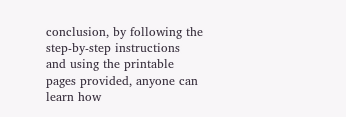conclusion, by following the step-by-step instructions and using the printable pages provided, anyone can learn how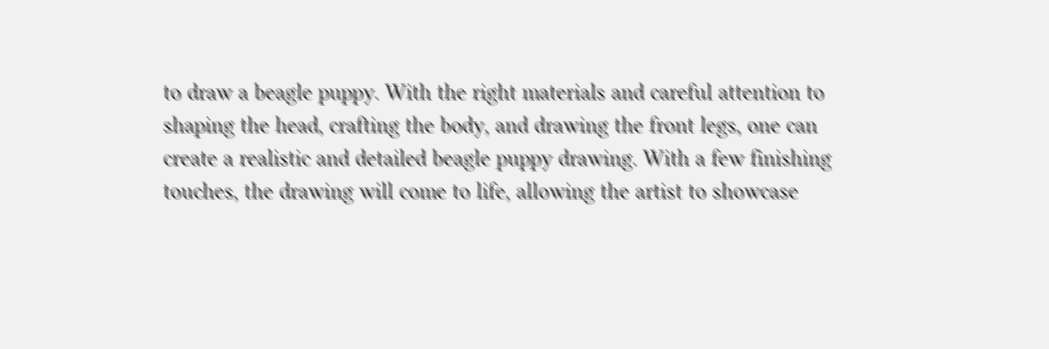to draw a beagle puppy. With the right materials and careful attention to shaping the head, crafting the body, and drawing the front legs, one can create a realistic and detailed beagle puppy drawing. With a few finishing touches, the drawing will come to life, allowing the artist to showcase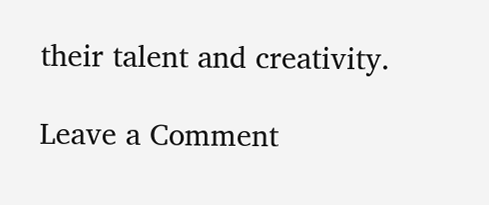their talent and creativity.

Leave a Comment